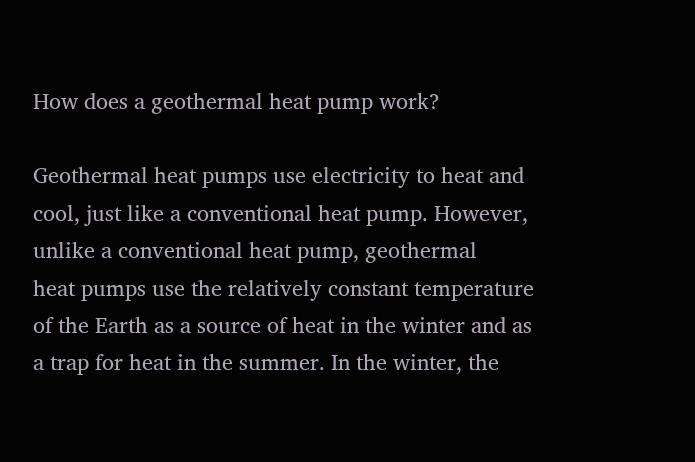How does a geothermal heat pump work?

Geothermal heat pumps use electricity to heat and cool, just like a conventional heat pump. However, unlike a conventional heat pump, geothermal
heat pumps use the relatively constant temperature of the Earth as a source of heat in the winter and as a trap for heat in the summer. In the winter, the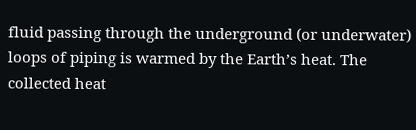fluid passing through the underground (or underwater) loops of piping is warmed by the Earth’s heat. The collected heat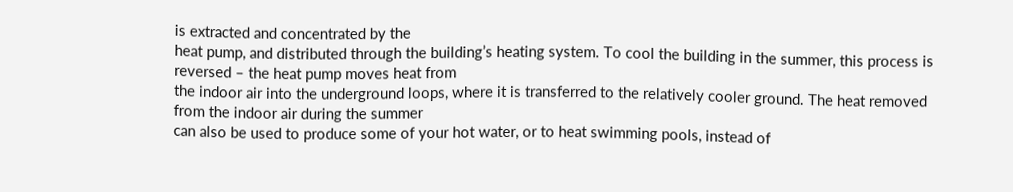is extracted and concentrated by the
heat pump, and distributed through the building’s heating system. To cool the building in the summer, this process is reversed – the heat pump moves heat from
the indoor air into the underground loops, where it is transferred to the relatively cooler ground. The heat removed from the indoor air during the summer
can also be used to produce some of your hot water, or to heat swimming pools, instead of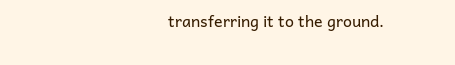transferring it to the ground.